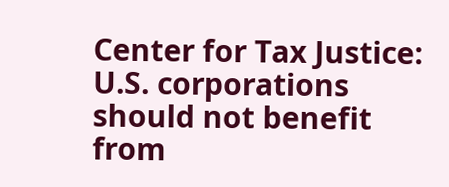Center for Tax Justice: U.S. corporations should not benefit from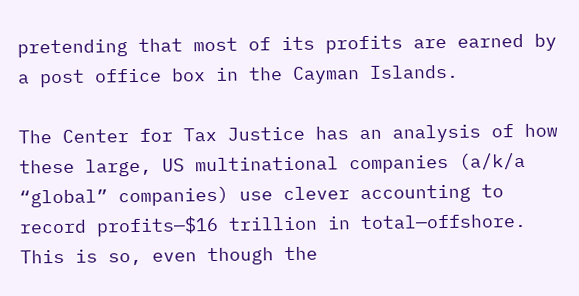pretending that most of its profits are earned by a post office box in the Cayman Islands.

The Center for Tax Justice has an analysis of how these large, US multinational companies (a/k/a “global” companies) use clever accounting to record profits—$16 trillion in total—offshore. This is so, even though the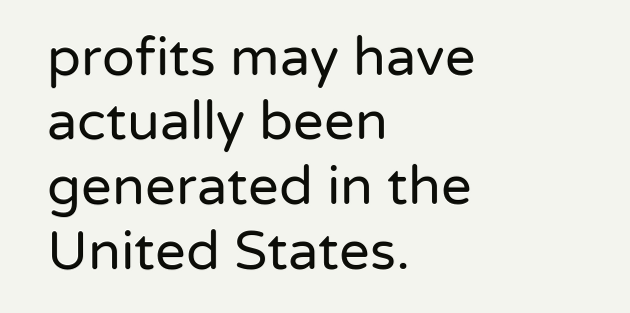profits may have actually been generated in the United States.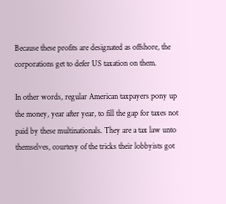Because these profits are designated as offshore, the corporations get to defer US taxation on them.

In other words, regular American taxpayers pony up the money, year after year, to fill the gap for taxes not paid by these multinationals. They are a tax law unto themselves, courtesy of the tricks their lobbyists got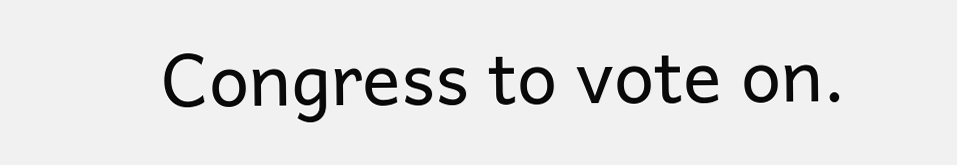Congress to vote on.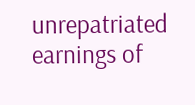unrepatriated earnings of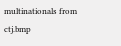multinationals from ctj.bmp